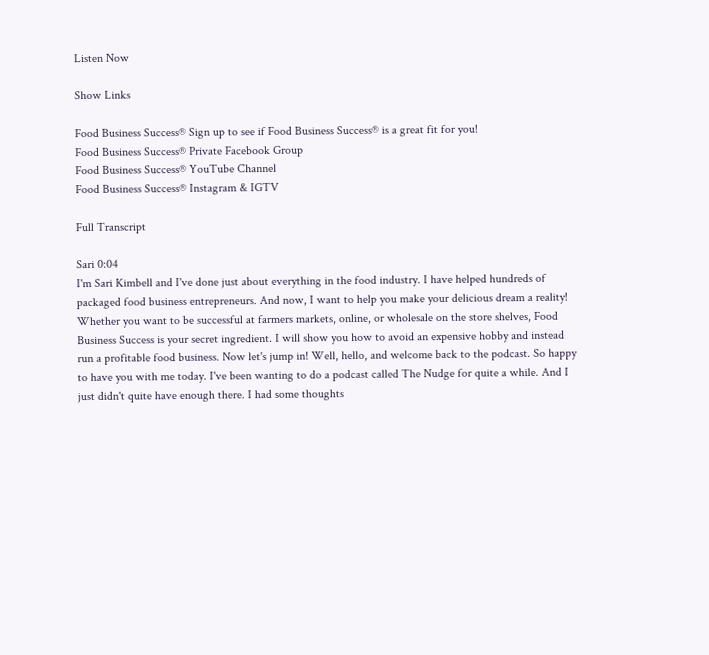Listen Now

Show Links

Food Business Success® Sign up to see if Food Business Success® is a great fit for you!
Food Business Success® Private Facebook Group
Food Business Success® YouTube Channel
Food Business Success® Instagram & IGTV

Full Transcript

Sari 0:04
I'm Sari Kimbell and I've done just about everything in the food industry. I have helped hundreds of packaged food business entrepreneurs. And now, I want to help you make your delicious dream a reality! Whether you want to be successful at farmers markets, online, or wholesale on the store shelves, Food Business Success is your secret ingredient. I will show you how to avoid an expensive hobby and instead run a profitable food business. Now let's jump in! Well, hello, and welcome back to the podcast. So happy to have you with me today. I've been wanting to do a podcast called The Nudge for quite a while. And I just didn't quite have enough there. I had some thoughts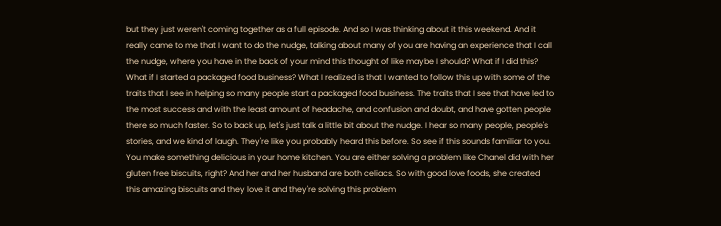but they just weren't coming together as a full episode. And so I was thinking about it this weekend. And it really came to me that I want to do the nudge, talking about many of you are having an experience that I call the nudge, where you have in the back of your mind this thought of like maybe I should? What if I did this? What if I started a packaged food business? What I realized is that I wanted to follow this up with some of the traits that I see in helping so many people start a packaged food business. The traits that I see that have led to the most success and with the least amount of headache, and confusion and doubt, and have gotten people there so much faster. So to back up, let's just talk a little bit about the nudge. I hear so many people, people's stories, and we kind of laugh. They're like you probably heard this before. So see if this sounds familiar to you. You make something delicious in your home kitchen. You are either solving a problem like Chanel did with her gluten free biscuits, right? And her and her husband are both celiacs. So with good love foods, she created this amazing biscuits and they love it and they're solving this problem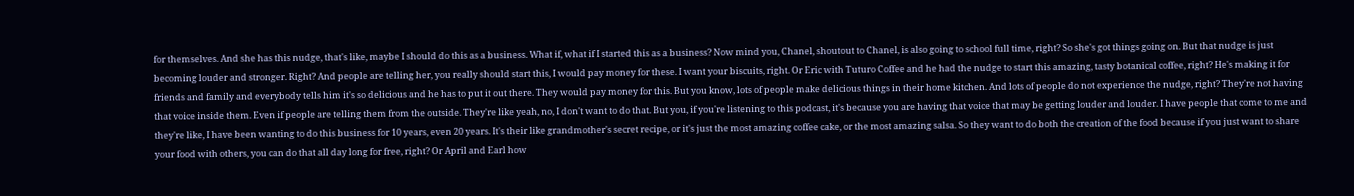for themselves. And she has this nudge, that's like, maybe I should do this as a business. What if, what if I started this as a business? Now mind you, Chanel, shoutout to Chanel, is also going to school full time, right? So she's got things going on. But that nudge is just becoming louder and stronger. Right? And people are telling her, you really should start this, I would pay money for these. I want your biscuits, right. Or Eric with Tuturo Coffee and he had the nudge to start this amazing, tasty botanical coffee, right? He's making it for friends and family and everybody tells him it's so delicious and he has to put it out there. They would pay money for this. But you know, lots of people make delicious things in their home kitchen. And lots of people do not experience the nudge, right? They're not having that voice inside them. Even if people are telling them from the outside. They're like yeah, no, I don't want to do that. But you, if you're listening to this podcast, it's because you are having that voice that may be getting louder and louder. I have people that come to me and they're like, I have been wanting to do this business for 10 years, even 20 years. It's their like grandmother's secret recipe, or it's just the most amazing coffee cake, or the most amazing salsa. So they want to do both the creation of the food because if you just want to share your food with others, you can do that all day long for free, right? Or April and Earl how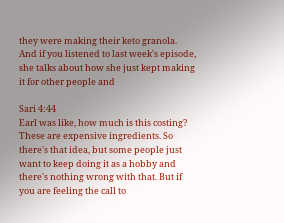they were making their keto granola. And if you listened to last week's episode, she talks about how she just kept making it for other people and

Sari 4:44
Earl was like, how much is this costing? These are expensive ingredients. So there's that idea, but some people just want to keep doing it as a hobby and there's nothing wrong with that. But if you are feeling the call to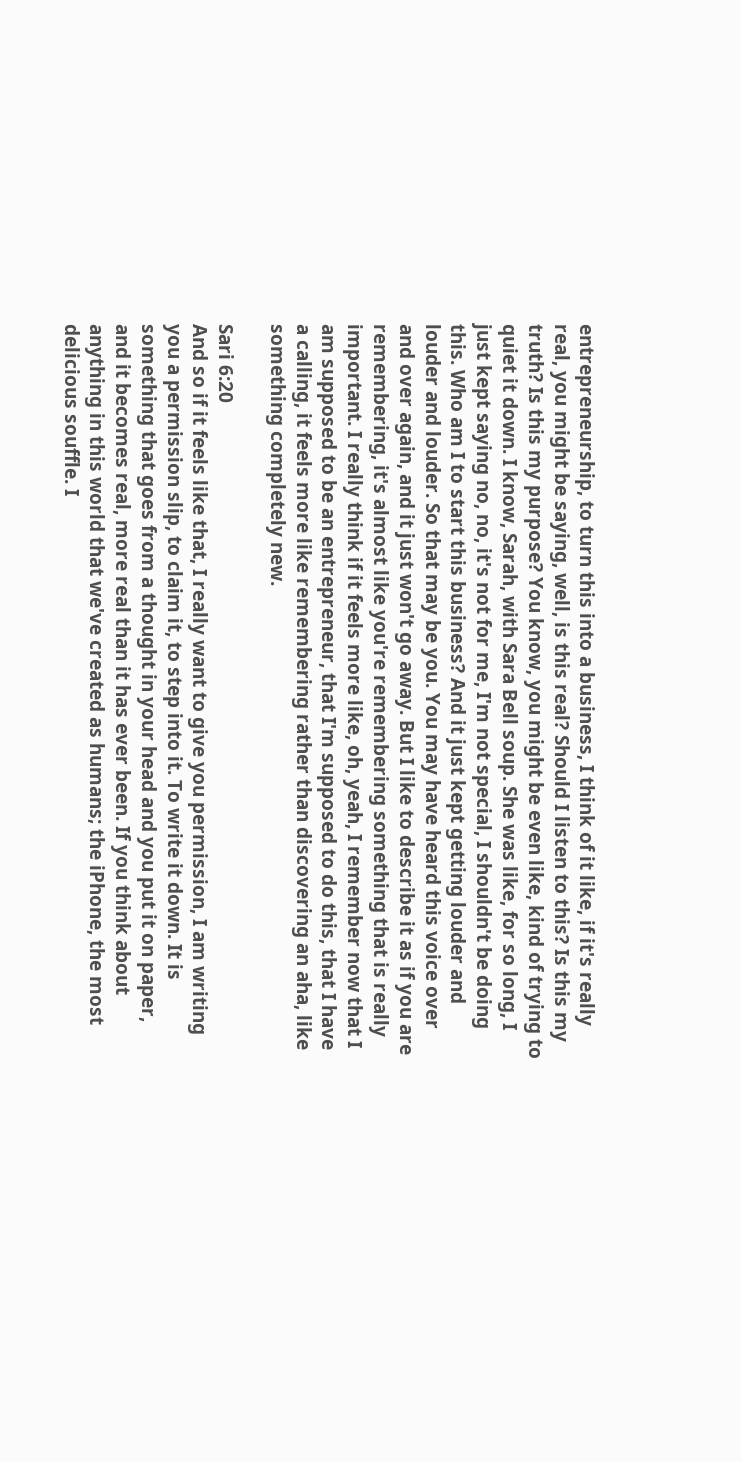entrepreneurship, to turn this into a business, I think of it like, if it's really real, you might be saying, well, is this real? Should I listen to this? Is this my truth? Is this my purpose? You know, you might be even like, kind of trying to quiet it down. I know, Sarah, with Sara Bell soup. She was like, for so long, I just kept saying no, no, it's not for me, I'm not special, I shouldn't be doing this. Who am I to start this business? And it just kept getting louder and louder and louder. So that may be you. You may have heard this voice over and over again, and it just won't go away. But I like to describe it as if you are remembering, it's almost like you're remembering something that is really important. I really think if it feels more like, oh, yeah, I remember now that I am supposed to be an entrepreneur, that I'm supposed to do this, that I have a calling, it feels more like remembering rather than discovering an aha, like something completely new.

Sari 6:20
And so if it feels like that, I really want to give you permission, I am writing you a permission slip, to claim it, to step into it. To write it down. It is something that goes from a thought in your head and you put it on paper, and it becomes real, more real than it has ever been. If you think about anything in this world that we've created as humans; the iPhone, the most delicious souffle. I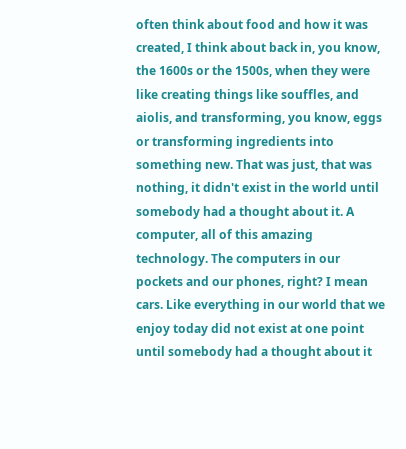often think about food and how it was created, I think about back in, you know, the 1600s or the 1500s, when they were like creating things like souffles, and aiolis, and transforming, you know, eggs or transforming ingredients into something new. That was just, that was nothing, it didn't exist in the world until somebody had a thought about it. A computer, all of this amazing technology. The computers in our pockets and our phones, right? I mean cars. Like everything in our world that we enjoy today did not exist at one point until somebody had a thought about it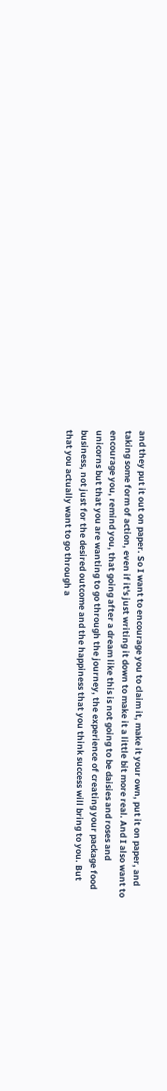and they put it out on paper. So I want to encourage you to claim it, make it your own, put it on paper, and taking some form of action, even if it's just writing it down to make it a little bit more real. And I also want to encourage you, remind you, that going after a dream like this is not going to be daisies and roses and unicorns but that you are wanting to go through the journey, the experience of creating your package food business, not just for the desired outcome and the happiness that you think success will bring to you. But that you actually want to go through a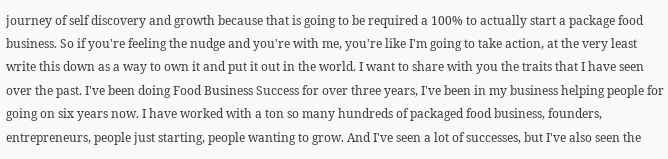journey of self discovery and growth because that is going to be required a 100% to actually start a package food business. So if you're feeling the nudge and you're with me, you're like I'm going to take action, at the very least write this down as a way to own it and put it out in the world. I want to share with you the traits that I have seen over the past. I've been doing Food Business Success for over three years, I've been in my business helping people for going on six years now. I have worked with a ton so many hundreds of packaged food business, founders, entrepreneurs, people just starting, people wanting to grow. And I've seen a lot of successes, but I've also seen the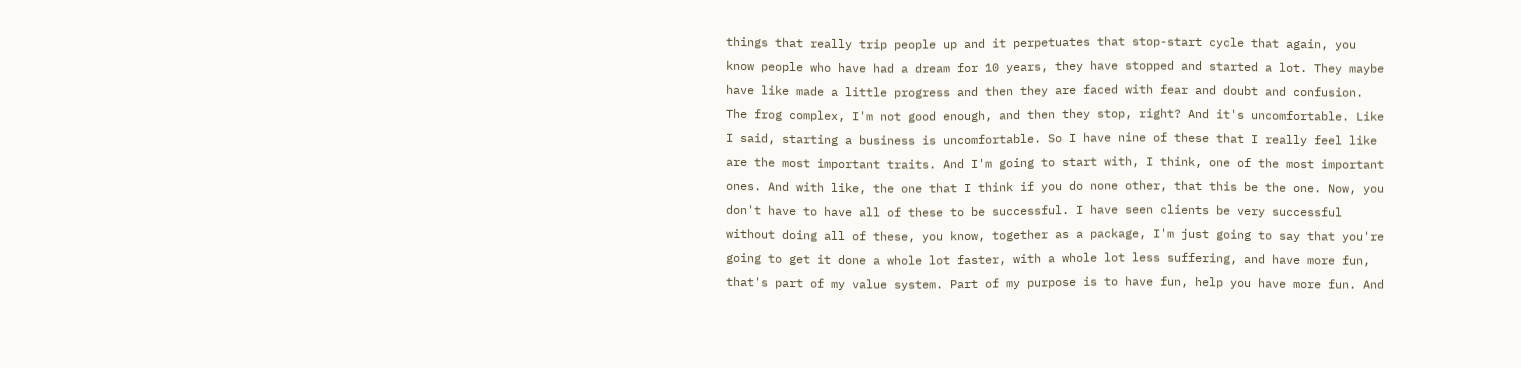things that really trip people up and it perpetuates that stop-start cycle that again, you know people who have had a dream for 10 years, they have stopped and started a lot. They maybe have like made a little progress and then they are faced with fear and doubt and confusion. The frog complex, I'm not good enough, and then they stop, right? And it's uncomfortable. Like I said, starting a business is uncomfortable. So I have nine of these that I really feel like are the most important traits. And I'm going to start with, I think, one of the most important ones. And with like, the one that I think if you do none other, that this be the one. Now, you don't have to have all of these to be successful. I have seen clients be very successful without doing all of these, you know, together as a package, I'm just going to say that you're going to get it done a whole lot faster, with a whole lot less suffering, and have more fun, that's part of my value system. Part of my purpose is to have fun, help you have more fun. And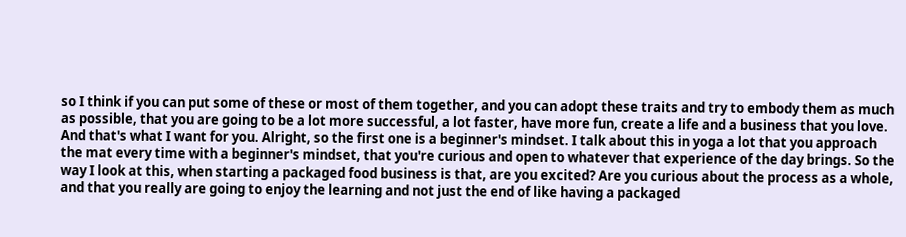so I think if you can put some of these or most of them together, and you can adopt these traits and try to embody them as much as possible, that you are going to be a lot more successful, a lot faster, have more fun, create a life and a business that you love. And that's what I want for you. Alright, so the first one is a beginner's mindset. I talk about this in yoga a lot that you approach the mat every time with a beginner's mindset, that you're curious and open to whatever that experience of the day brings. So the way I look at this, when starting a packaged food business is that, are you excited? Are you curious about the process as a whole, and that you really are going to enjoy the learning and not just the end of like having a packaged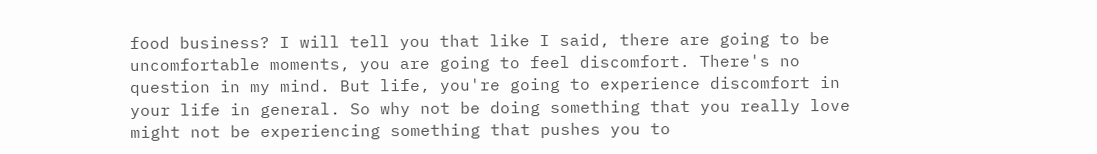food business? I will tell you that like I said, there are going to be uncomfortable moments, you are going to feel discomfort. There's no question in my mind. But life, you're going to experience discomfort in your life in general. So why not be doing something that you really love might not be experiencing something that pushes you to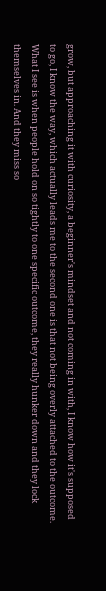grow, but approaching it with curiosity, a beginner's mindset and not coming in with, I know how it's supposed to go, I know the way, which actually leads me to the second one is that not being overly attached to the outcome. What I see is when people hold on so tightly to one specific outcome, they really hunker down and they lock themselves in. And they miss so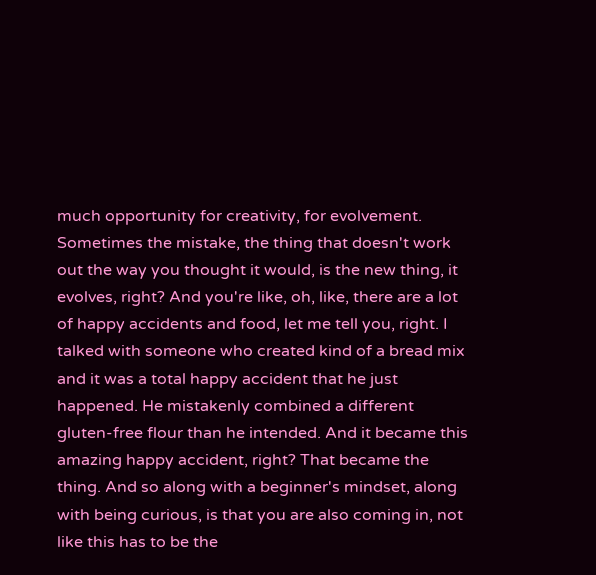much opportunity for creativity, for evolvement. Sometimes the mistake, the thing that doesn't work out the way you thought it would, is the new thing, it evolves, right? And you're like, oh, like, there are a lot of happy accidents and food, let me tell you, right. I talked with someone who created kind of a bread mix and it was a total happy accident that he just happened. He mistakenly combined a different gluten-free flour than he intended. And it became this amazing happy accident, right? That became the thing. And so along with a beginner's mindset, along with being curious, is that you are also coming in, not like this has to be the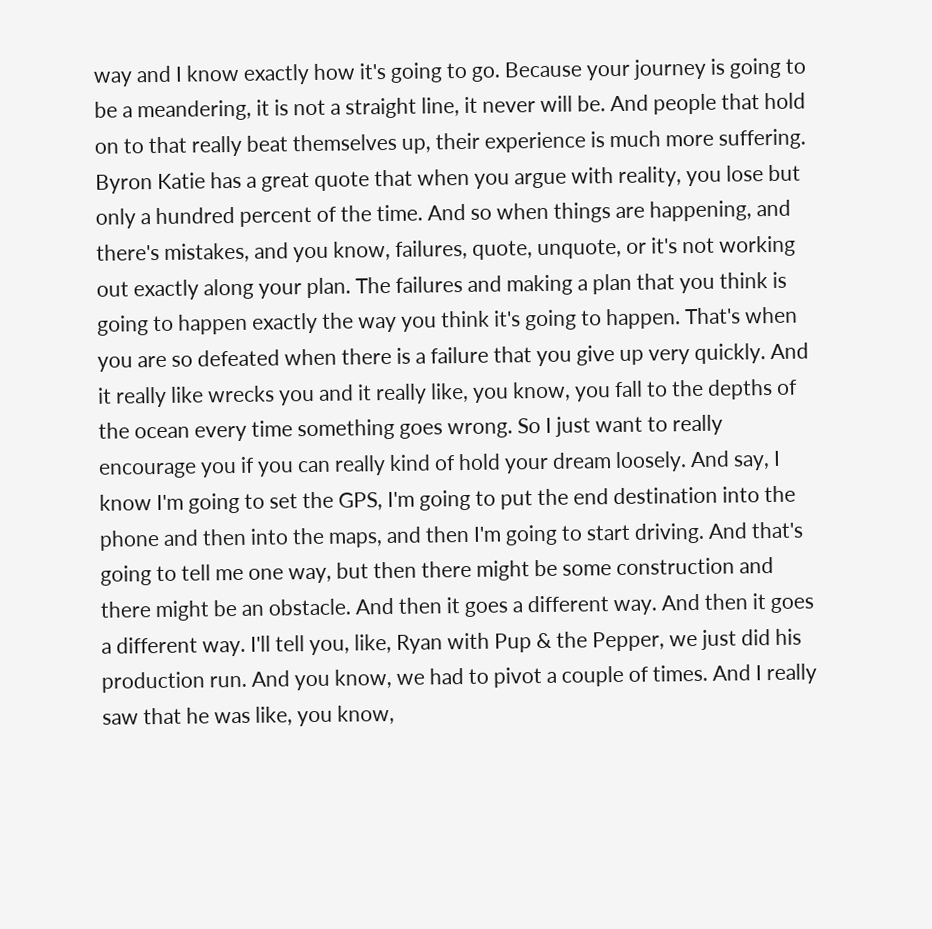way and I know exactly how it's going to go. Because your journey is going to be a meandering, it is not a straight line, it never will be. And people that hold on to that really beat themselves up, their experience is much more suffering. Byron Katie has a great quote that when you argue with reality, you lose but only a hundred percent of the time. And so when things are happening, and there's mistakes, and you know, failures, quote, unquote, or it's not working out exactly along your plan. The failures and making a plan that you think is going to happen exactly the way you think it's going to happen. That's when you are so defeated when there is a failure that you give up very quickly. And it really like wrecks you and it really like, you know, you fall to the depths of the ocean every time something goes wrong. So I just want to really encourage you if you can really kind of hold your dream loosely. And say, I know I'm going to set the GPS, I'm going to put the end destination into the phone and then into the maps, and then I'm going to start driving. And that's going to tell me one way, but then there might be some construction and there might be an obstacle. And then it goes a different way. And then it goes a different way. I'll tell you, like, Ryan with Pup & the Pepper, we just did his production run. And you know, we had to pivot a couple of times. And I really saw that he was like, you know,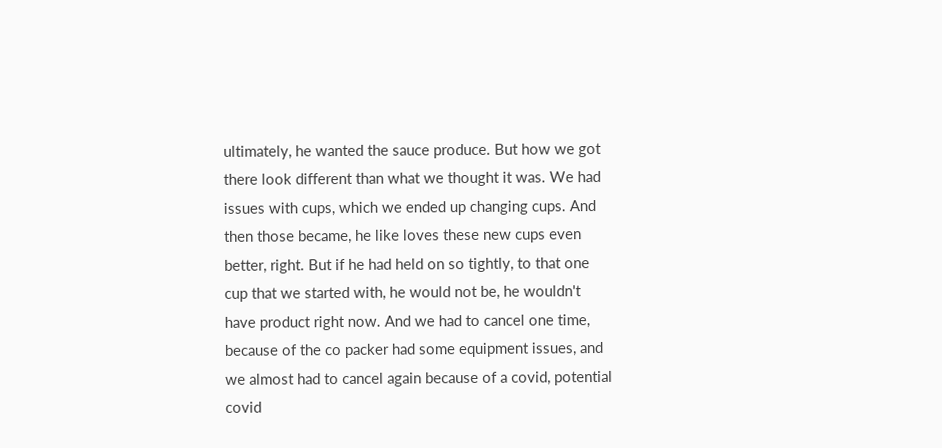ultimately, he wanted the sauce produce. But how we got there look different than what we thought it was. We had issues with cups, which we ended up changing cups. And then those became, he like loves these new cups even better, right. But if he had held on so tightly, to that one cup that we started with, he would not be, he wouldn't have product right now. And we had to cancel one time, because of the co packer had some equipment issues, and we almost had to cancel again because of a covid, potential covid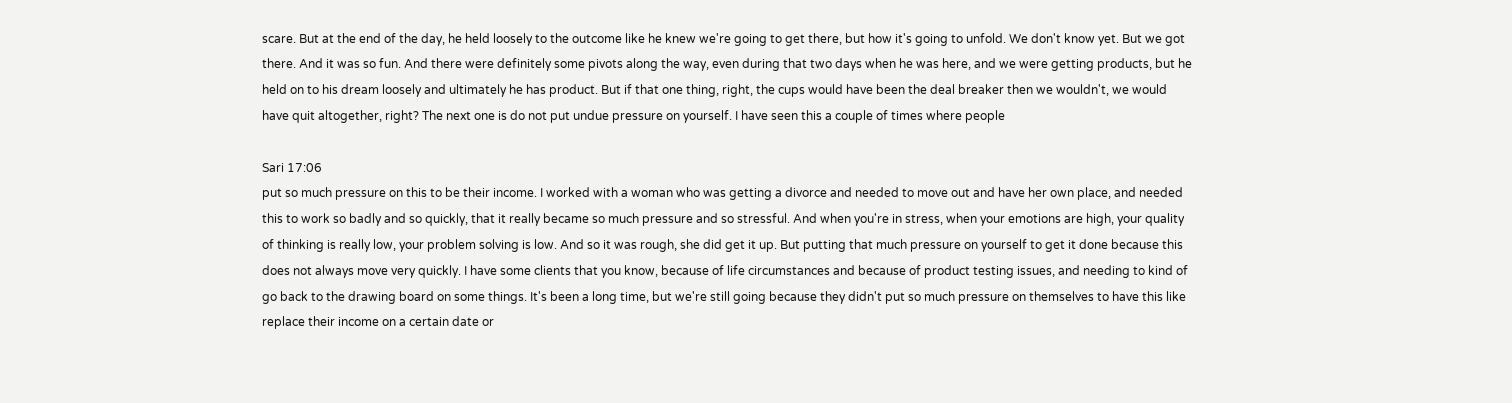scare. But at the end of the day, he held loosely to the outcome like he knew we're going to get there, but how it's going to unfold. We don't know yet. But we got there. And it was so fun. And there were definitely some pivots along the way, even during that two days when he was here, and we were getting products, but he held on to his dream loosely and ultimately he has product. But if that one thing, right, the cups would have been the deal breaker then we wouldn't, we would have quit altogether, right? The next one is do not put undue pressure on yourself. I have seen this a couple of times where people

Sari 17:06
put so much pressure on this to be their income. I worked with a woman who was getting a divorce and needed to move out and have her own place, and needed this to work so badly and so quickly, that it really became so much pressure and so stressful. And when you're in stress, when your emotions are high, your quality of thinking is really low, your problem solving is low. And so it was rough, she did get it up. But putting that much pressure on yourself to get it done because this does not always move very quickly. I have some clients that you know, because of life circumstances and because of product testing issues, and needing to kind of go back to the drawing board on some things. It's been a long time, but we're still going because they didn't put so much pressure on themselves to have this like replace their income on a certain date or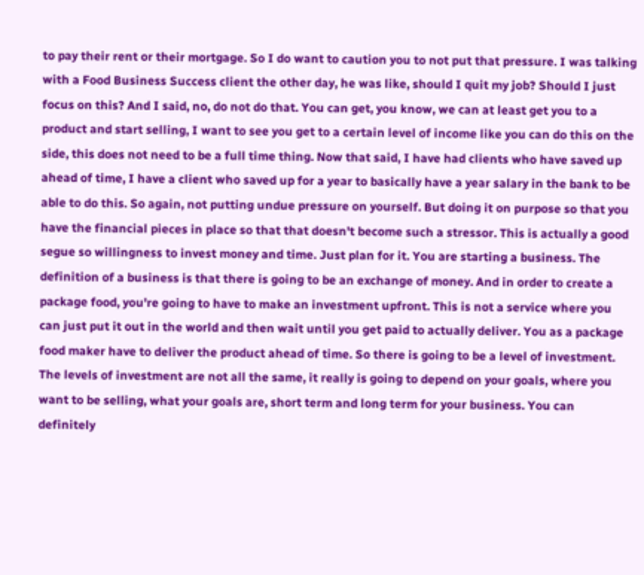to pay their rent or their mortgage. So I do want to caution you to not put that pressure. I was talking with a Food Business Success client the other day, he was like, should I quit my job? Should I just focus on this? And I said, no, do not do that. You can get, you know, we can at least get you to a product and start selling, I want to see you get to a certain level of income like you can do this on the side, this does not need to be a full time thing. Now that said, I have had clients who have saved up ahead of time, I have a client who saved up for a year to basically have a year salary in the bank to be able to do this. So again, not putting undue pressure on yourself. But doing it on purpose so that you have the financial pieces in place so that that doesn't become such a stressor. This is actually a good segue so willingness to invest money and time. Just plan for it. You are starting a business. The definition of a business is that there is going to be an exchange of money. And in order to create a package food, you're going to have to make an investment upfront. This is not a service where you can just put it out in the world and then wait until you get paid to actually deliver. You as a package food maker have to deliver the product ahead of time. So there is going to be a level of investment. The levels of investment are not all the same, it really is going to depend on your goals, where you want to be selling, what your goals are, short term and long term for your business. You can definitely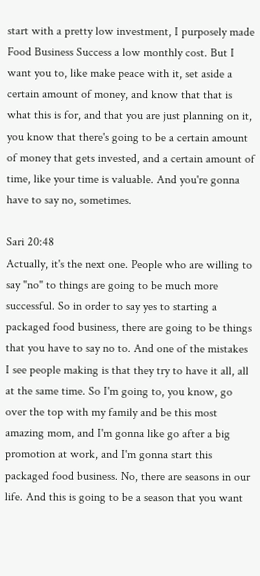start with a pretty low investment, I purposely made Food Business Success a low monthly cost. But I want you to, like make peace with it, set aside a certain amount of money, and know that that is what this is for, and that you are just planning on it, you know that there's going to be a certain amount of money that gets invested, and a certain amount of time, like your time is valuable. And you're gonna have to say no, sometimes.

Sari 20:48
Actually, it's the next one. People who are willing to say "no" to things are going to be much more successful. So in order to say yes to starting a packaged food business, there are going to be things that you have to say no to. And one of the mistakes I see people making is that they try to have it all, all at the same time. So I'm going to, you know, go over the top with my family and be this most amazing mom, and I'm gonna like go after a big promotion at work, and I'm gonna start this packaged food business. No, there are seasons in our life. And this is going to be a season that you want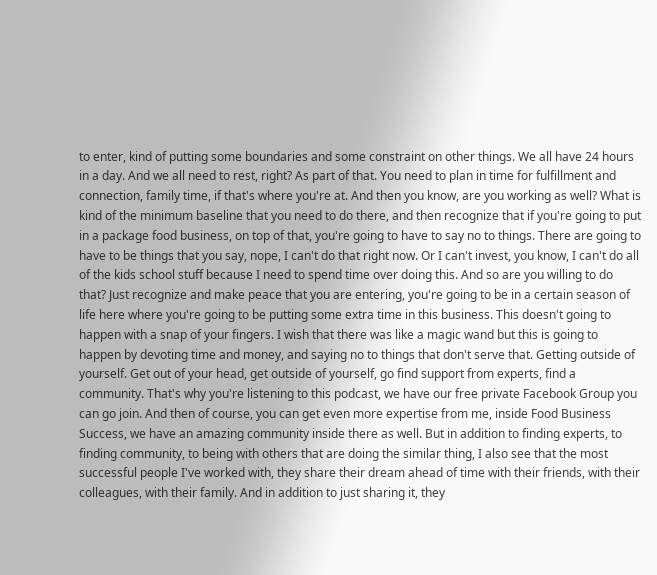to enter, kind of putting some boundaries and some constraint on other things. We all have 24 hours in a day. And we all need to rest, right? As part of that. You need to plan in time for fulfillment and connection, family time, if that's where you're at. And then you know, are you working as well? What is kind of the minimum baseline that you need to do there, and then recognize that if you're going to put in a package food business, on top of that, you're going to have to say no to things. There are going to have to be things that you say, nope, I can't do that right now. Or I can't invest, you know, I can't do all of the kids school stuff because I need to spend time over doing this. And so are you willing to do that? Just recognize and make peace that you are entering, you're going to be in a certain season of life here where you're going to be putting some extra time in this business. This doesn't going to happen with a snap of your fingers. I wish that there was like a magic wand but this is going to happen by devoting time and money, and saying no to things that don't serve that. Getting outside of yourself. Get out of your head, get outside of yourself, go find support from experts, find a community. That's why you're listening to this podcast, we have our free private Facebook Group you can go join. And then of course, you can get even more expertise from me, inside Food Business Success, we have an amazing community inside there as well. But in addition to finding experts, to finding community, to being with others that are doing the similar thing, I also see that the most successful people I've worked with, they share their dream ahead of time with their friends, with their colleagues, with their family. And in addition to just sharing it, they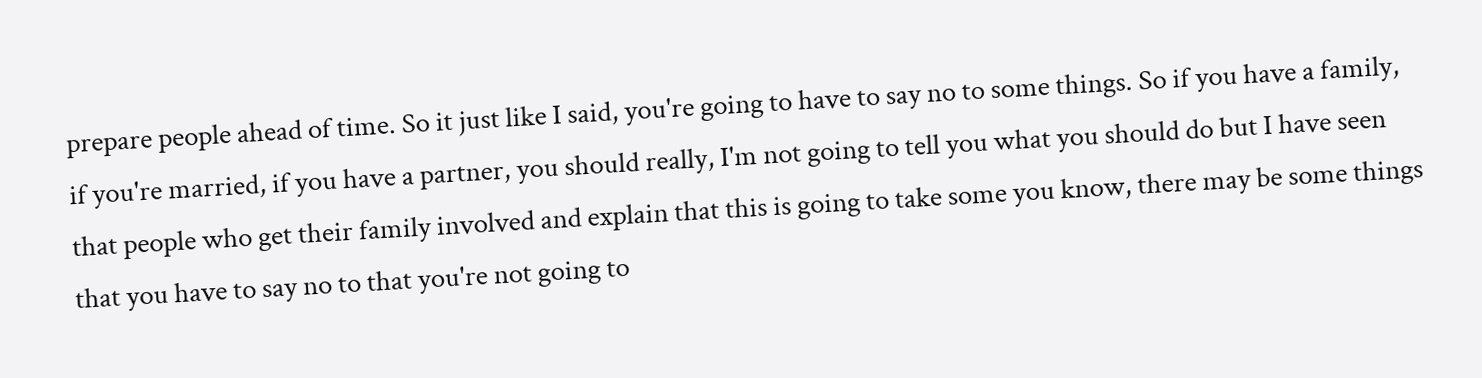prepare people ahead of time. So it just like I said, you're going to have to say no to some things. So if you have a family, if you're married, if you have a partner, you should really, I'm not going to tell you what you should do but I have seen that people who get their family involved and explain that this is going to take some you know, there may be some things that you have to say no to that you're not going to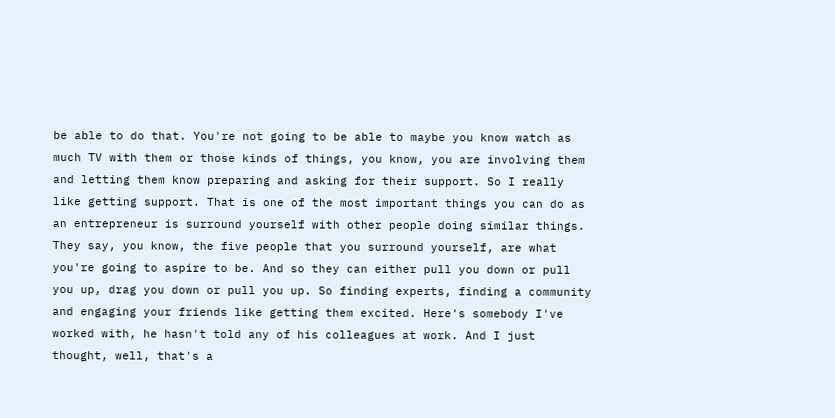be able to do that. You're not going to be able to maybe you know watch as much TV with them or those kinds of things, you know, you are involving them and letting them know preparing and asking for their support. So I really like getting support. That is one of the most important things you can do as an entrepreneur is surround yourself with other people doing similar things. They say, you know, the five people that you surround yourself, are what you're going to aspire to be. And so they can either pull you down or pull you up, drag you down or pull you up. So finding experts, finding a community and engaging your friends like getting them excited. Here's somebody I've worked with, he hasn't told any of his colleagues at work. And I just thought, well, that's a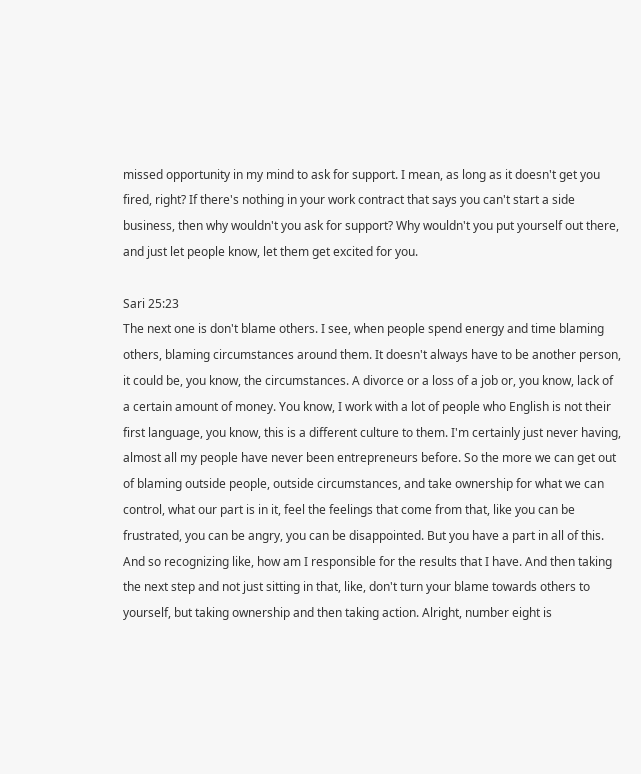missed opportunity in my mind to ask for support. I mean, as long as it doesn't get you fired, right? If there's nothing in your work contract that says you can't start a side business, then why wouldn't you ask for support? Why wouldn't you put yourself out there, and just let people know, let them get excited for you.

Sari 25:23
The next one is don't blame others. I see, when people spend energy and time blaming others, blaming circumstances around them. It doesn't always have to be another person, it could be, you know, the circumstances. A divorce or a loss of a job or, you know, lack of a certain amount of money. You know, I work with a lot of people who English is not their first language, you know, this is a different culture to them. I'm certainly just never having, almost all my people have never been entrepreneurs before. So the more we can get out of blaming outside people, outside circumstances, and take ownership for what we can control, what our part is in it, feel the feelings that come from that, like you can be frustrated, you can be angry, you can be disappointed. But you have a part in all of this. And so recognizing like, how am I responsible for the results that I have. And then taking the next step and not just sitting in that, like, don't turn your blame towards others to yourself, but taking ownership and then taking action. Alright, number eight is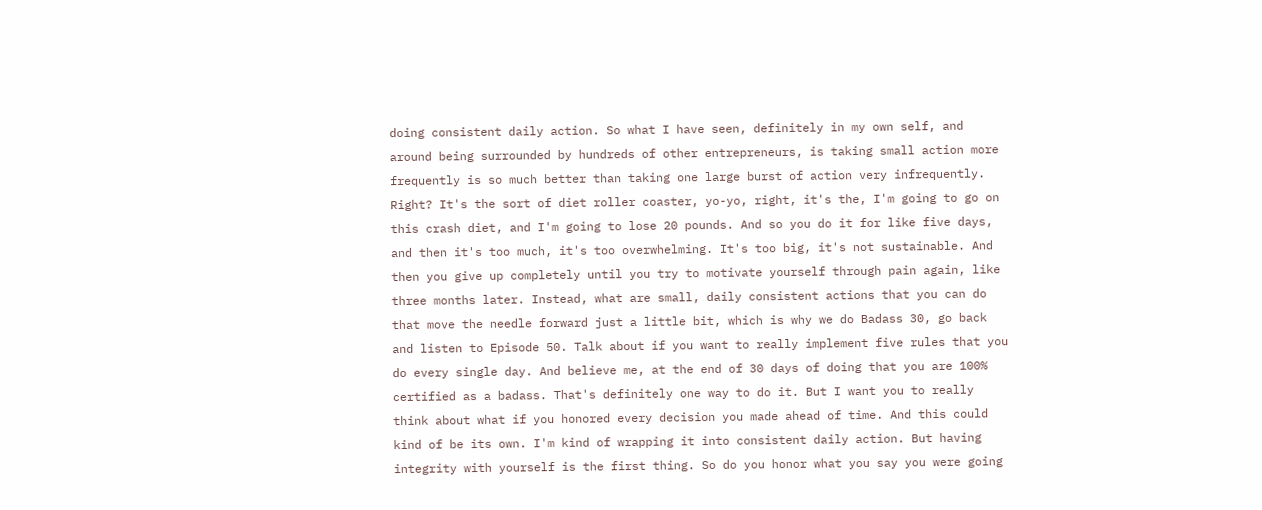doing consistent daily action. So what I have seen, definitely in my own self, and around being surrounded by hundreds of other entrepreneurs, is taking small action more frequently is so much better than taking one large burst of action very infrequently. Right? It's the sort of diet roller coaster, yo-yo, right, it's the, I'm going to go on this crash diet, and I'm going to lose 20 pounds. And so you do it for like five days, and then it's too much, it's too overwhelming. It's too big, it's not sustainable. And then you give up completely until you try to motivate yourself through pain again, like three months later. Instead, what are small, daily consistent actions that you can do that move the needle forward just a little bit, which is why we do Badass 30, go back and listen to Episode 50. Talk about if you want to really implement five rules that you do every single day. And believe me, at the end of 30 days of doing that you are 100% certified as a badass. That's definitely one way to do it. But I want you to really think about what if you honored every decision you made ahead of time. And this could kind of be its own. I'm kind of wrapping it into consistent daily action. But having integrity with yourself is the first thing. So do you honor what you say you were going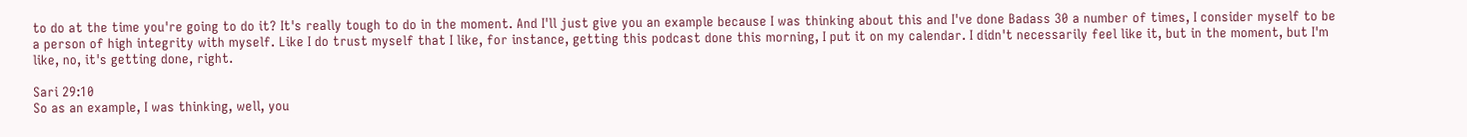to do at the time you're going to do it? It's really tough to do in the moment. And I'll just give you an example because I was thinking about this and I've done Badass 30 a number of times, I consider myself to be a person of high integrity with myself. Like I do trust myself that I like, for instance, getting this podcast done this morning, I put it on my calendar. I didn't necessarily feel like it, but in the moment, but I'm like, no, it's getting done, right.

Sari 29:10
So as an example, I was thinking, well, you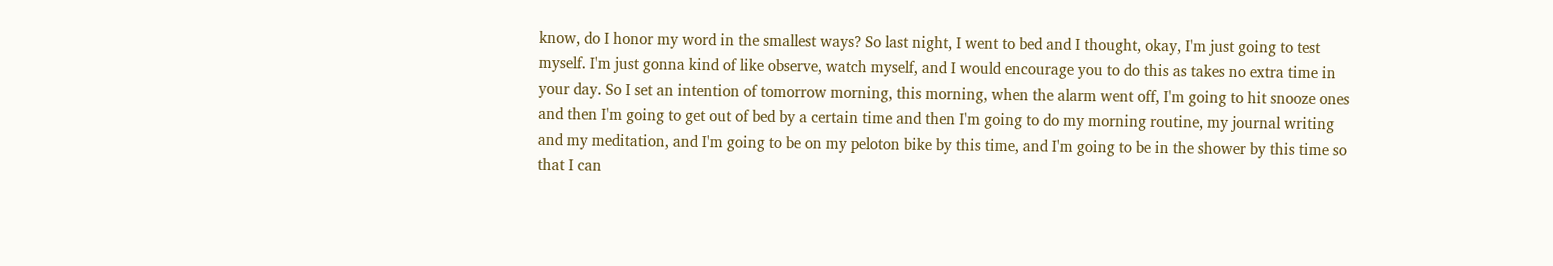know, do I honor my word in the smallest ways? So last night, I went to bed and I thought, okay, I'm just going to test myself. I'm just gonna kind of like observe, watch myself, and I would encourage you to do this as takes no extra time in your day. So I set an intention of tomorrow morning, this morning, when the alarm went off, I'm going to hit snooze ones and then I'm going to get out of bed by a certain time and then I'm going to do my morning routine, my journal writing and my meditation, and I'm going to be on my peloton bike by this time, and I'm going to be in the shower by this time so that I can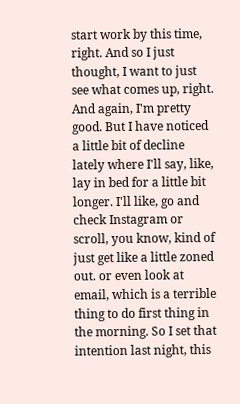start work by this time, right. And so I just thought, I want to just see what comes up, right. And again, I'm pretty good. But I have noticed a little bit of decline lately where I'll say, like, lay in bed for a little bit longer. I'll like, go and check Instagram or scroll, you know, kind of just get like a little zoned out. or even look at email, which is a terrible thing to do first thing in the morning. So I set that intention last night, this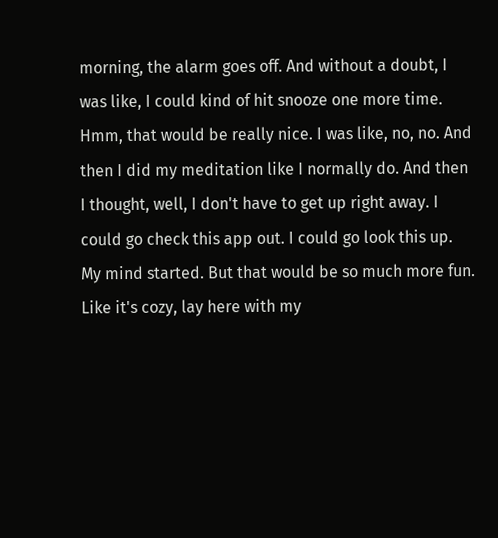morning, the alarm goes off. And without a doubt, I was like, I could kind of hit snooze one more time. Hmm, that would be really nice. I was like, no, no. And then I did my meditation like I normally do. And then I thought, well, I don't have to get up right away. I could go check this app out. I could go look this up. My mind started. But that would be so much more fun. Like it's cozy, lay here with my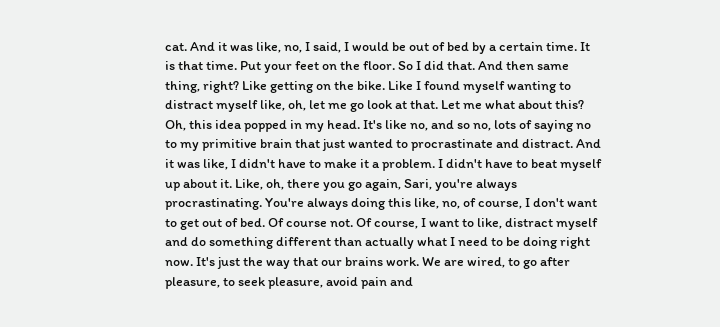cat. And it was like, no, I said, I would be out of bed by a certain time. It is that time. Put your feet on the floor. So I did that. And then same thing, right? Like getting on the bike. Like I found myself wanting to distract myself like, oh, let me go look at that. Let me what about this? Oh, this idea popped in my head. It's like no, and so no, lots of saying no to my primitive brain that just wanted to procrastinate and distract. And it was like, I didn't have to make it a problem. I didn't have to beat myself up about it. Like, oh, there you go again, Sari, you're always procrastinating. You're always doing this like, no, of course, I don't want to get out of bed. Of course not. Of course, I want to like, distract myself and do something different than actually what I need to be doing right now. It's just the way that our brains work. We are wired, to go after pleasure, to seek pleasure, avoid pain and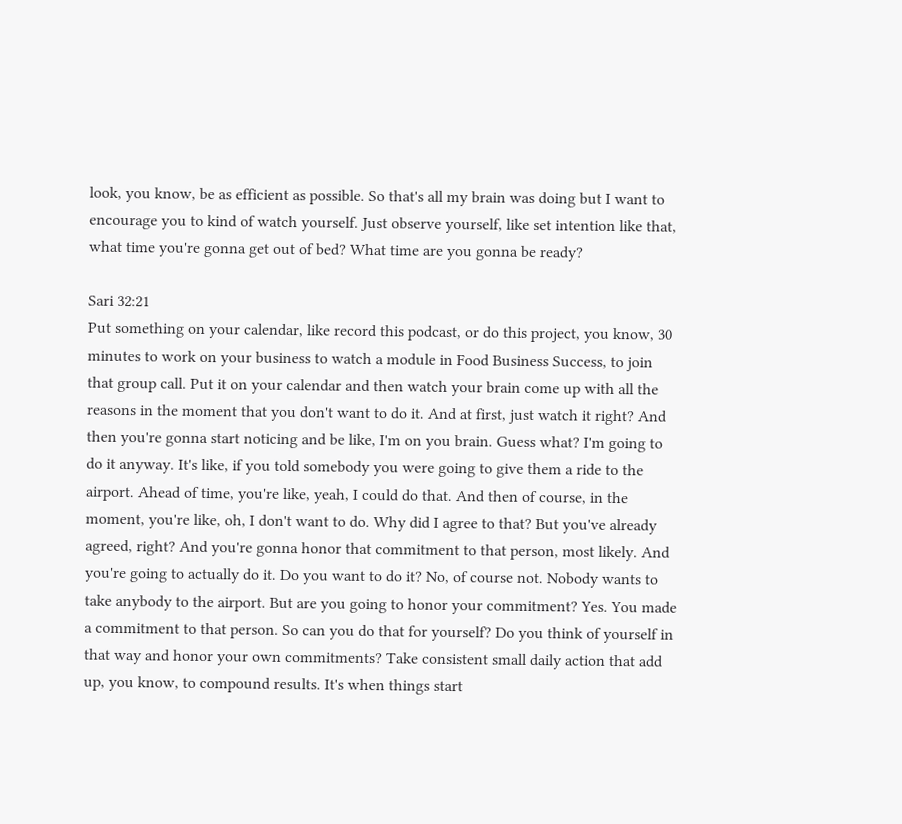look, you know, be as efficient as possible. So that's all my brain was doing but I want to encourage you to kind of watch yourself. Just observe yourself, like set intention like that, what time you're gonna get out of bed? What time are you gonna be ready?

Sari 32:21
Put something on your calendar, like record this podcast, or do this project, you know, 30 minutes to work on your business to watch a module in Food Business Success, to join that group call. Put it on your calendar and then watch your brain come up with all the reasons in the moment that you don't want to do it. And at first, just watch it right? And then you're gonna start noticing and be like, I'm on you brain. Guess what? I'm going to do it anyway. It's like, if you told somebody you were going to give them a ride to the airport. Ahead of time, you're like, yeah, I could do that. And then of course, in the moment, you're like, oh, I don't want to do. Why did I agree to that? But you've already agreed, right? And you're gonna honor that commitment to that person, most likely. And you're going to actually do it. Do you want to do it? No, of course not. Nobody wants to take anybody to the airport. But are you going to honor your commitment? Yes. You made a commitment to that person. So can you do that for yourself? Do you think of yourself in that way and honor your own commitments? Take consistent small daily action that add up, you know, to compound results. It's when things start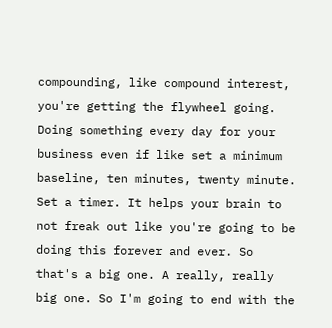compounding, like compound interest, you're getting the flywheel going. Doing something every day for your business even if like set a minimum baseline, ten minutes, twenty minute. Set a timer. It helps your brain to not freak out like you're going to be doing this forever and ever. So that's a big one. A really, really big one. So I'm going to end with the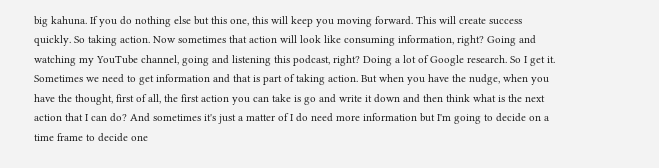big kahuna. If you do nothing else but this one, this will keep you moving forward. This will create success quickly. So taking action. Now sometimes that action will look like consuming information, right? Going and watching my YouTube channel, going and listening this podcast, right? Doing a lot of Google research. So I get it. Sometimes we need to get information and that is part of taking action. But when you have the nudge, when you have the thought, first of all, the first action you can take is go and write it down and then think what is the next action that I can do? And sometimes it's just a matter of I do need more information but I'm going to decide on a time frame to decide one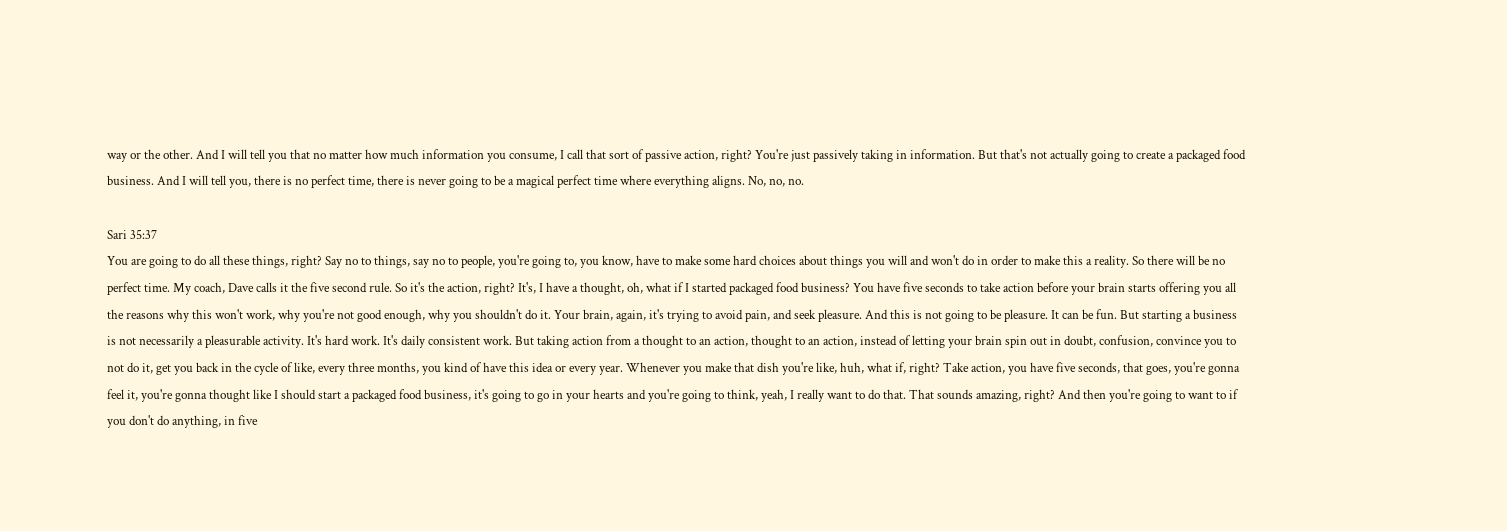way or the other. And I will tell you that no matter how much information you consume, I call that sort of passive action, right? You're just passively taking in information. But that's not actually going to create a packaged food business. And I will tell you, there is no perfect time, there is never going to be a magical perfect time where everything aligns. No, no, no.

Sari 35:37
You are going to do all these things, right? Say no to things, say no to people, you're going to, you know, have to make some hard choices about things you will and won't do in order to make this a reality. So there will be no perfect time. My coach, Dave calls it the five second rule. So it's the action, right? It's, I have a thought, oh, what if I started packaged food business? You have five seconds to take action before your brain starts offering you all the reasons why this won't work, why you're not good enough, why you shouldn't do it. Your brain, again, it's trying to avoid pain, and seek pleasure. And this is not going to be pleasure. It can be fun. But starting a business is not necessarily a pleasurable activity. It's hard work. It's daily consistent work. But taking action from a thought to an action, thought to an action, instead of letting your brain spin out in doubt, confusion, convince you to not do it, get you back in the cycle of like, every three months, you kind of have this idea or every year. Whenever you make that dish you're like, huh, what if, right? Take action, you have five seconds, that goes, you're gonna feel it, you're gonna thought like I should start a packaged food business, it's going to go in your hearts and you're going to think, yeah, I really want to do that. That sounds amazing, right? And then you're going to want to if you don't do anything, in five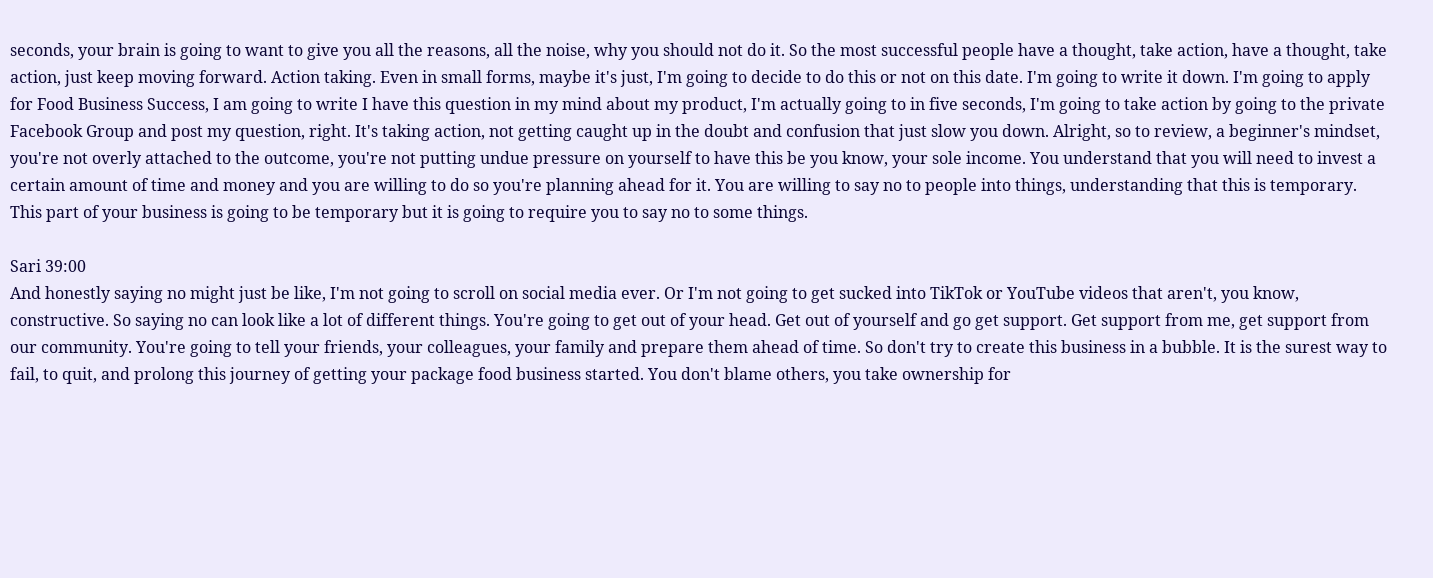seconds, your brain is going to want to give you all the reasons, all the noise, why you should not do it. So the most successful people have a thought, take action, have a thought, take action, just keep moving forward. Action taking. Even in small forms, maybe it's just, I'm going to decide to do this or not on this date. I'm going to write it down. I'm going to apply for Food Business Success, I am going to write I have this question in my mind about my product, I'm actually going to in five seconds, I'm going to take action by going to the private Facebook Group and post my question, right. It's taking action, not getting caught up in the doubt and confusion that just slow you down. Alright, so to review, a beginner's mindset, you're not overly attached to the outcome, you're not putting undue pressure on yourself to have this be you know, your sole income. You understand that you will need to invest a certain amount of time and money and you are willing to do so you're planning ahead for it. You are willing to say no to people into things, understanding that this is temporary. This part of your business is going to be temporary but it is going to require you to say no to some things.

Sari 39:00
And honestly saying no might just be like, I'm not going to scroll on social media ever. Or I'm not going to get sucked into TikTok or YouTube videos that aren't, you know, constructive. So saying no can look like a lot of different things. You're going to get out of your head. Get out of yourself and go get support. Get support from me, get support from our community. You're going to tell your friends, your colleagues, your family and prepare them ahead of time. So don't try to create this business in a bubble. It is the surest way to fail, to quit, and prolong this journey of getting your package food business started. You don't blame others, you take ownership for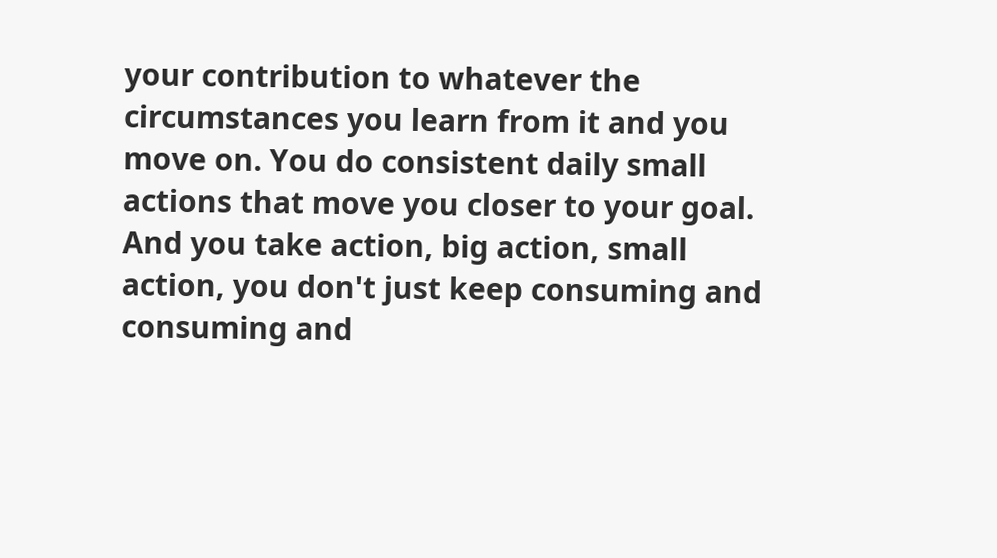your contribution to whatever the circumstances you learn from it and you move on. You do consistent daily small actions that move you closer to your goal. And you take action, big action, small action, you don't just keep consuming and consuming and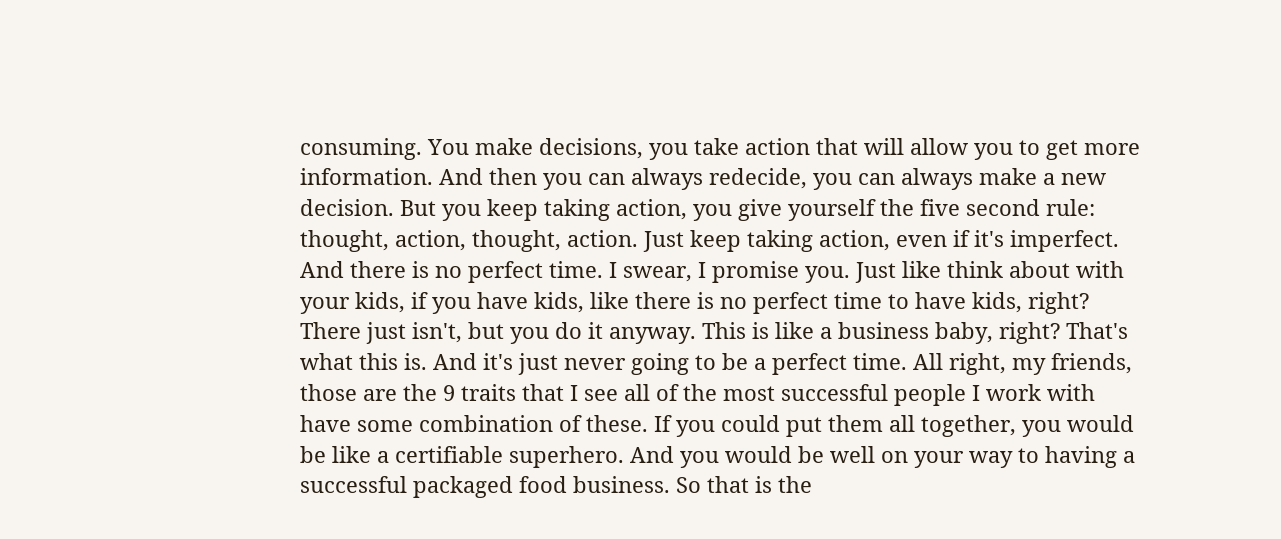consuming. You make decisions, you take action that will allow you to get more information. And then you can always redecide, you can always make a new decision. But you keep taking action, you give yourself the five second rule: thought, action, thought, action. Just keep taking action, even if it's imperfect. And there is no perfect time. I swear, I promise you. Just like think about with your kids, if you have kids, like there is no perfect time to have kids, right? There just isn't, but you do it anyway. This is like a business baby, right? That's what this is. And it's just never going to be a perfect time. All right, my friends, those are the 9 traits that I see all of the most successful people I work with have some combination of these. If you could put them all together, you would be like a certifiable superhero. And you would be well on your way to having a successful packaged food business. So that is the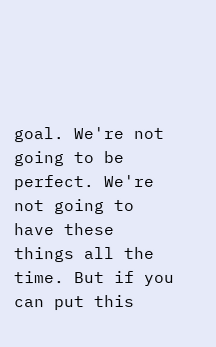goal. We're not going to be perfect. We're not going to have these things all the time. But if you can put this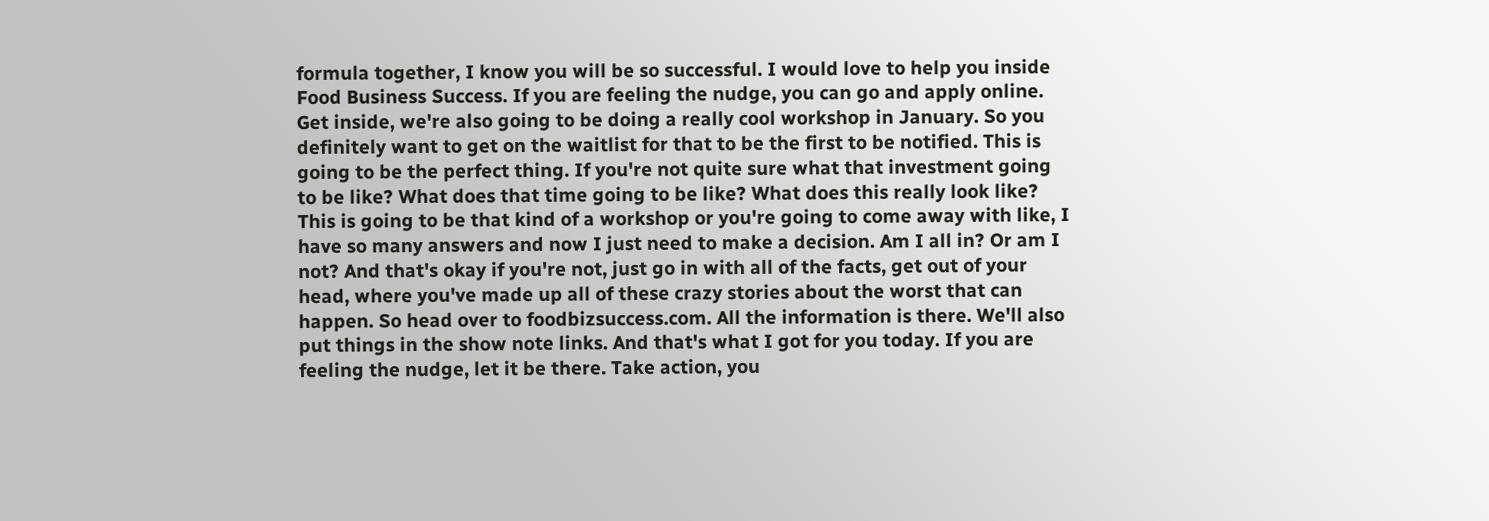formula together, I know you will be so successful. I would love to help you inside Food Business Success. If you are feeling the nudge, you can go and apply online. Get inside, we're also going to be doing a really cool workshop in January. So you definitely want to get on the waitlist for that to be the first to be notified. This is going to be the perfect thing. If you're not quite sure what that investment going to be like? What does that time going to be like? What does this really look like? This is going to be that kind of a workshop or you're going to come away with like, I have so many answers and now I just need to make a decision. Am I all in? Or am I not? And that's okay if you're not, just go in with all of the facts, get out of your head, where you've made up all of these crazy stories about the worst that can happen. So head over to foodbizsuccess.com. All the information is there. We'll also put things in the show note links. And that's what I got for you today. If you are feeling the nudge, let it be there. Take action, you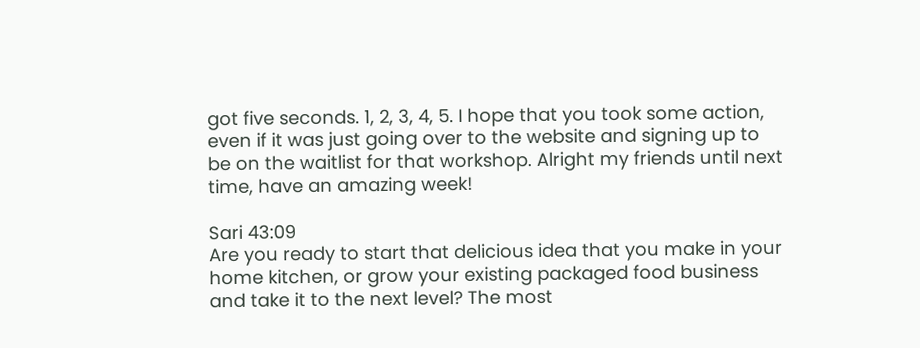got five seconds. 1, 2, 3, 4, 5. I hope that you took some action, even if it was just going over to the website and signing up to be on the waitlist for that workshop. Alright my friends until next time, have an amazing week!

Sari 43:09
Are you ready to start that delicious idea that you make in your home kitchen, or grow your existing packaged food business and take it to the next level? The most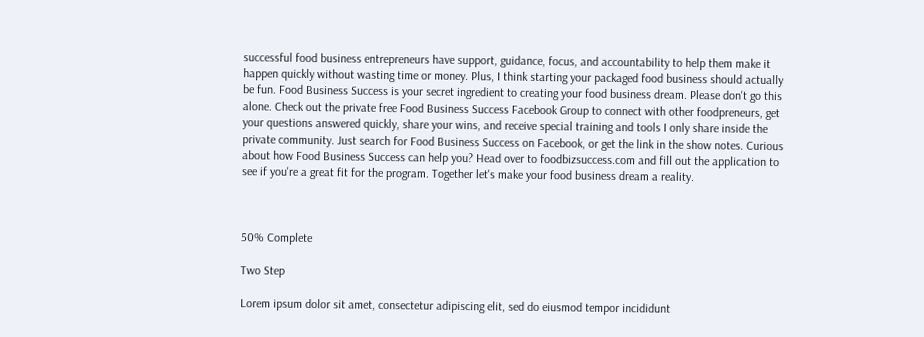successful food business entrepreneurs have support, guidance, focus, and accountability to help them make it happen quickly without wasting time or money. Plus, I think starting your packaged food business should actually be fun. Food Business Success is your secret ingredient to creating your food business dream. Please don't go this alone. Check out the private free Food Business Success Facebook Group to connect with other foodpreneurs, get your questions answered quickly, share your wins, and receive special training and tools I only share inside the private community. Just search for Food Business Success on Facebook, or get the link in the show notes. Curious about how Food Business Success can help you? Head over to foodbizsuccess.com and fill out the application to see if you're a great fit for the program. Together let's make your food business dream a reality.



50% Complete

Two Step

Lorem ipsum dolor sit amet, consectetur adipiscing elit, sed do eiusmod tempor incididunt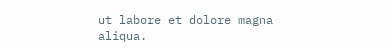ut labore et dolore magna aliqua.